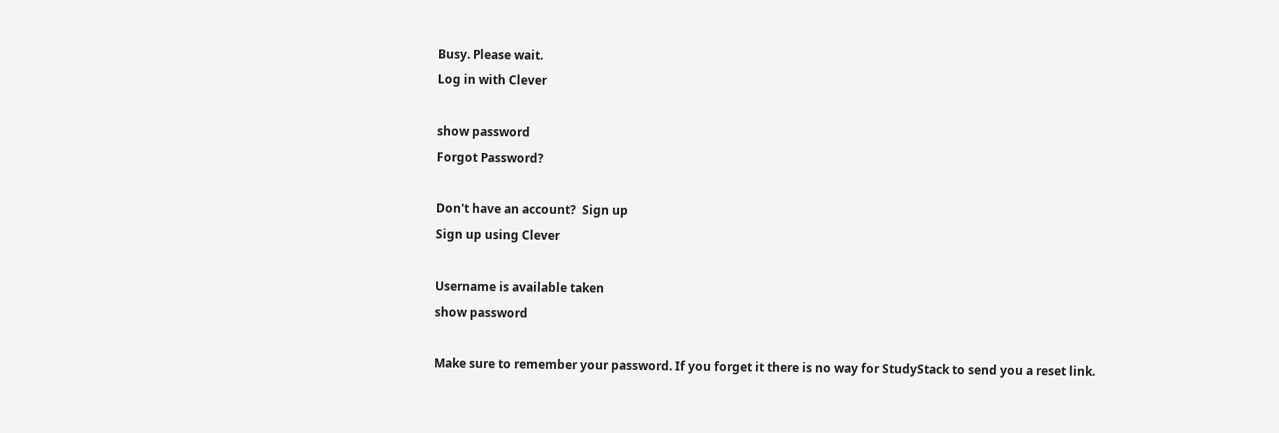Busy. Please wait.
Log in with Clever

show password
Forgot Password?

Don't have an account?  Sign up
Sign up using Clever

Username is available taken
show password

Make sure to remember your password. If you forget it there is no way for StudyStack to send you a reset link.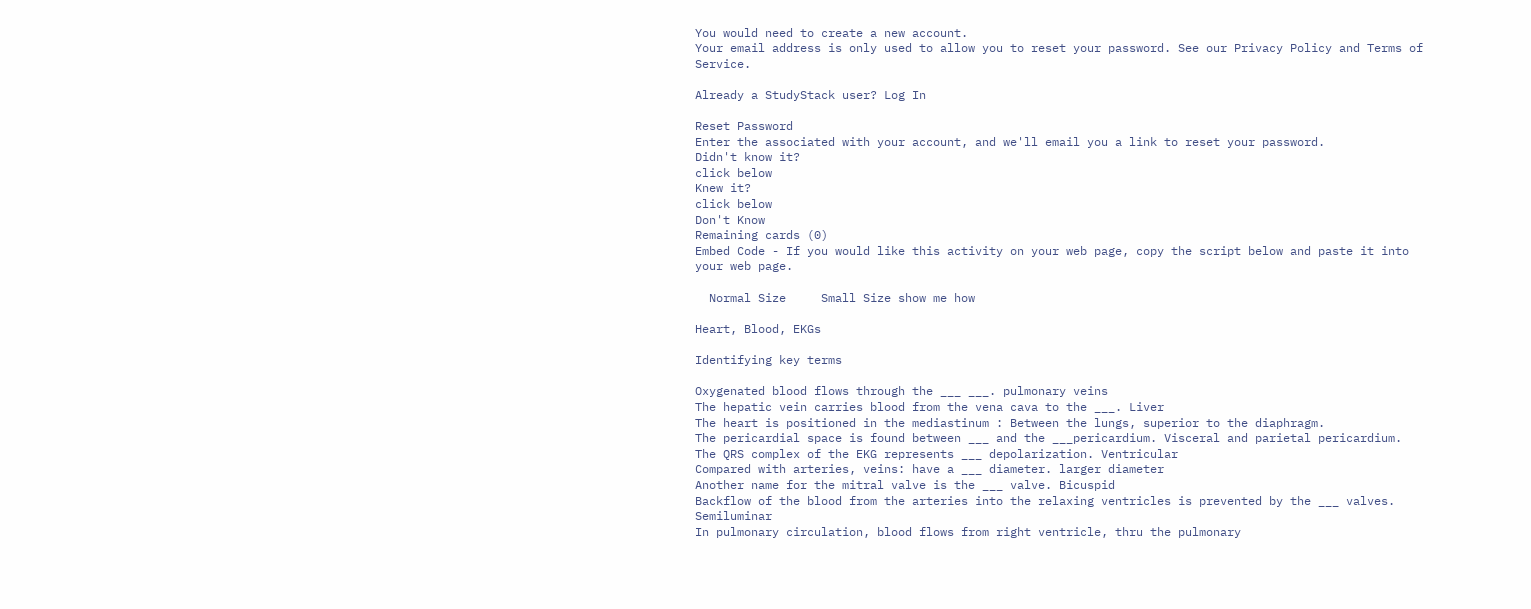You would need to create a new account.
Your email address is only used to allow you to reset your password. See our Privacy Policy and Terms of Service.

Already a StudyStack user? Log In

Reset Password
Enter the associated with your account, and we'll email you a link to reset your password.
Didn't know it?
click below
Knew it?
click below
Don't Know
Remaining cards (0)
Embed Code - If you would like this activity on your web page, copy the script below and paste it into your web page.

  Normal Size     Small Size show me how

Heart, Blood, EKGs

Identifying key terms

Oxygenated blood flows through the ___ ___. pulmonary veins
The hepatic vein carries blood from the vena cava to the ___. Liver
The heart is positioned in the mediastinum : Between the lungs, superior to the diaphragm.
The pericardial space is found between ___ and the ___pericardium. Visceral and parietal pericardium.
The QRS complex of the EKG represents ___ depolarization. Ventricular
Compared with arteries, veins: have a ___ diameter. larger diameter
Another name for the mitral valve is the ___ valve. Bicuspid
Backflow of the blood from the arteries into the relaxing ventricles is prevented by the ___ valves. Semiluminar
In pulmonary circulation, blood flows from right ventricle, thru the pulmonary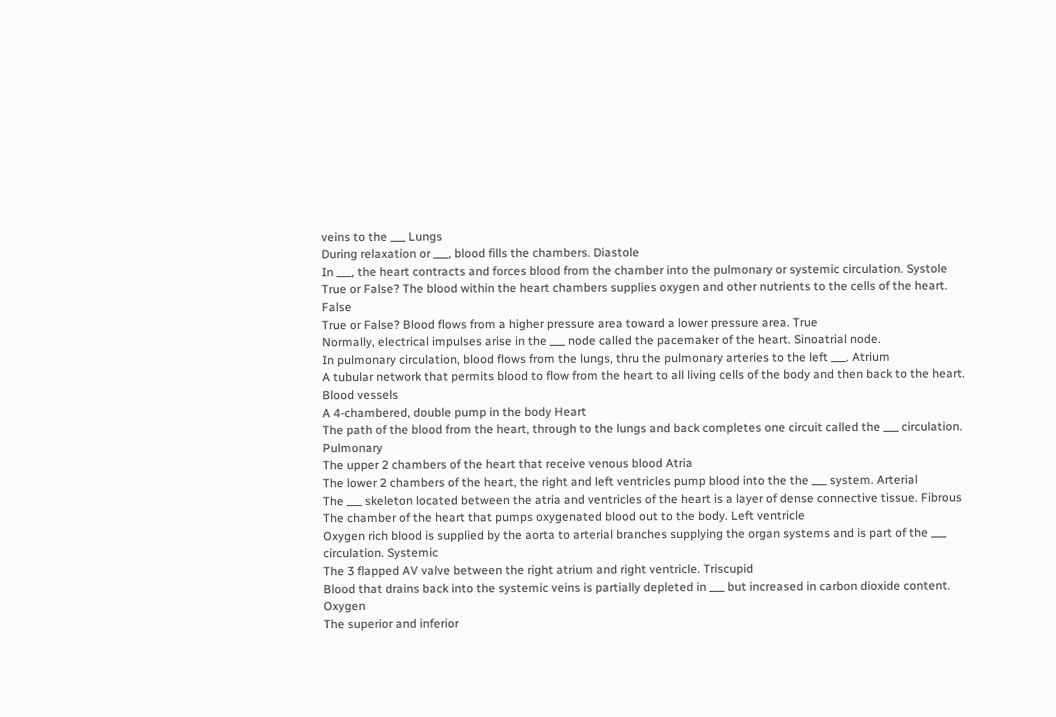veins to the ___ Lungs
During relaxation or ___, blood fills the chambers. Diastole
In ___, the heart contracts and forces blood from the chamber into the pulmonary or systemic circulation. Systole
True or False? The blood within the heart chambers supplies oxygen and other nutrients to the cells of the heart. False
True or False? Blood flows from a higher pressure area toward a lower pressure area. True
Normally, electrical impulses arise in the ___ node called the pacemaker of the heart. Sinoatrial node.
In pulmonary circulation, blood flows from the lungs, thru the pulmonary arteries to the left ___. Atrium
A tubular network that permits blood to flow from the heart to all living cells of the body and then back to the heart. Blood vessels
A 4-chambered, double pump in the body Heart
The path of the blood from the heart, through to the lungs and back completes one circuit called the ___ circulation. Pulmonary
The upper 2 chambers of the heart that receive venous blood Atria
The lower 2 chambers of the heart, the right and left ventricles pump blood into the the ___ system. Arterial
The ___ skeleton located between the atria and ventricles of the heart is a layer of dense connective tissue. Fibrous
The chamber of the heart that pumps oxygenated blood out to the body. Left ventricle
Oxygen rich blood is supplied by the aorta to arterial branches supplying the organ systems and is part of the ___ circulation. Systemic
The 3 flapped AV valve between the right atrium and right ventricle. Triscupid
Blood that drains back into the systemic veins is partially depleted in ___ but increased in carbon dioxide content. Oxygen
The superior and inferior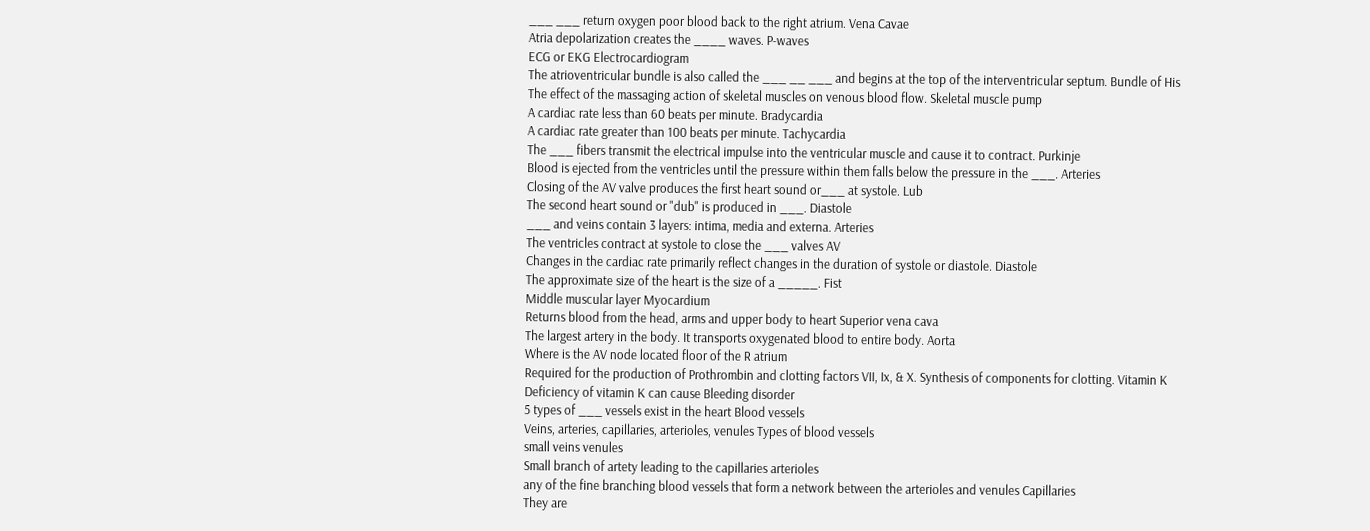___ ___ return oxygen poor blood back to the right atrium. Vena Cavae
Atria depolarization creates the ____ waves. P-waves
ECG or EKG Electrocardiogram
The atrioventricular bundle is also called the ___ __ ___ and begins at the top of the interventricular septum. Bundle of His
The effect of the massaging action of skeletal muscles on venous blood flow. Skeletal muscle pump
A cardiac rate less than 60 beats per minute. Bradycardia
A cardiac rate greater than 100 beats per minute. Tachycardia
The ___ fibers transmit the electrical impulse into the ventricular muscle and cause it to contract. Purkinje
Blood is ejected from the ventricles until the pressure within them falls below the pressure in the ___. Arteries
Closing of the AV valve produces the first heart sound or___ at systole. Lub
The second heart sound or "dub" is produced in ___. Diastole
___ and veins contain 3 layers: intima, media and externa. Arteries
The ventricles contract at systole to close the ___ valves AV
Changes in the cardiac rate primarily reflect changes in the duration of systole or diastole. Diastole
The approximate size of the heart is the size of a _____. Fist
Middle muscular layer Myocardium
Returns blood from the head, arms and upper body to heart Superior vena cava
The largest artery in the body. It transports oxygenated blood to entire body. Aorta
Where is the AV node located floor of the R atrium
Required for the production of Prothrombin and clotting factors VII, Ix, & X. Synthesis of components for clotting. Vitamin K
Deficiency of vitamin K can cause Bleeding disorder
5 types of ___ vessels exist in the heart Blood vessels
Veins, arteries, capillaries, arterioles, venules Types of blood vessels
small veins venules
Small branch of artety leading to the capillaries arterioles
any of the fine branching blood vessels that form a network between the arterioles and venules Capillaries
They are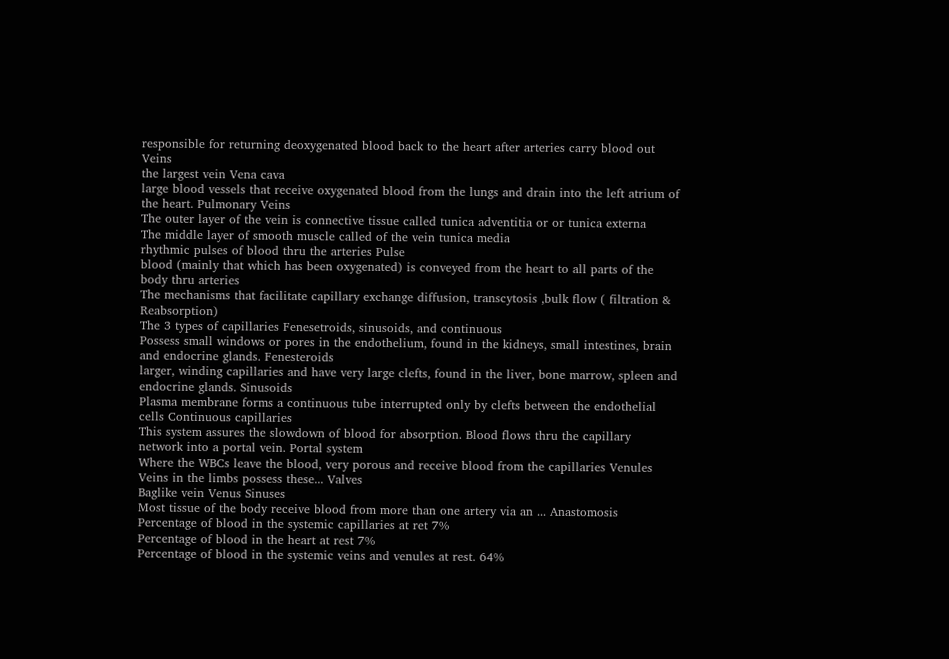responsible for returning deoxygenated blood back to the heart after arteries carry blood out Veins
the largest vein Vena cava
large blood vessels that receive oxygenated blood from the lungs and drain into the left atrium of the heart. Pulmonary Veins
The outer layer of the vein is connective tissue called tunica adventitia or or tunica externa
The middle layer of smooth muscle called of the vein tunica media
rhythmic pulses of blood thru the arteries Pulse
blood (mainly that which has been oxygenated) is conveyed from the heart to all parts of the body thru arteries
The mechanisms that facilitate capillary exchange diffusion, transcytosis ,bulk flow ( filtration & Reabsorption)
The 3 types of capillaries Fenesetroids, sinusoids, and continuous
Possess small windows or pores in the endothelium, found in the kidneys, small intestines, brain and endocrine glands. Fenesteroids
larger, winding capillaries and have very large clefts, found in the liver, bone marrow, spleen and endocrine glands. Sinusoids
Plasma membrane forms a continuous tube interrupted only by clefts between the endothelial cells Continuous capillaries
This system assures the slowdown of blood for absorption. Blood flows thru the capillary network into a portal vein. Portal system
Where the WBCs leave the blood, very porous and receive blood from the capillaries Venules
Veins in the limbs possess these... Valves
Baglike vein Venus Sinuses
Most tissue of the body receive blood from more than one artery via an ... Anastomosis
Percentage of blood in the systemic capillaries at ret 7%
Percentage of blood in the heart at rest 7%
Percentage of blood in the systemic veins and venules at rest. 64%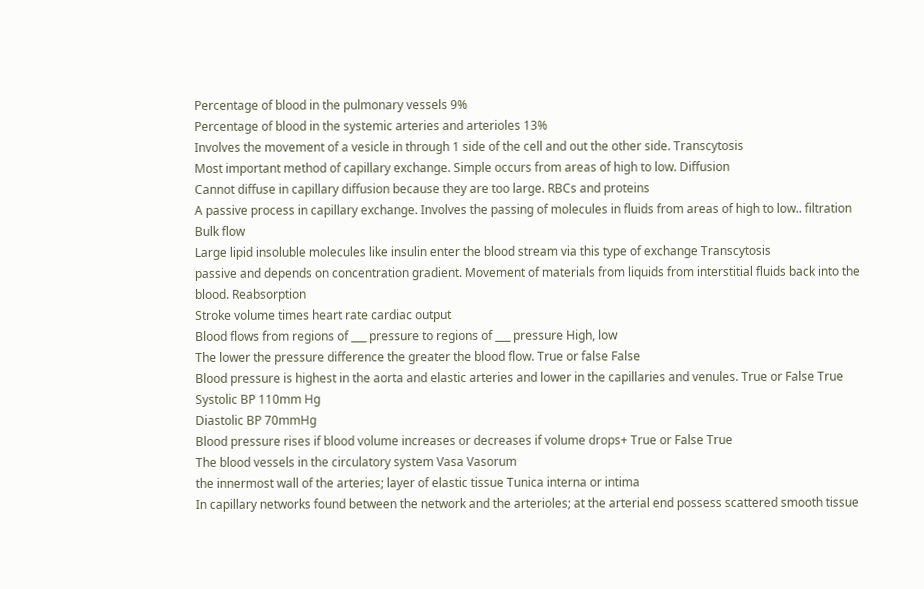Percentage of blood in the pulmonary vessels 9%
Percentage of blood in the systemic arteries and arterioles 13%
Involves the movement of a vesicle in through 1 side of the cell and out the other side. Transcytosis
Most important method of capillary exchange. Simple occurs from areas of high to low. Diffusion
Cannot diffuse in capillary diffusion because they are too large. RBCs and proteins
A passive process in capillary exchange. Involves the passing of molecules in fluids from areas of high to low.. filtration Bulk flow
Large lipid insoluble molecules like insulin enter the blood stream via this type of exchange Transcytosis
passive and depends on concentration gradient. Movement of materials from liquids from interstitial fluids back into the blood. Reabsorption
Stroke volume times heart rate cardiac output
Blood flows from regions of ___ pressure to regions of ___ pressure High, low
The lower the pressure difference the greater the blood flow. True or false False
Blood pressure is highest in the aorta and elastic arteries and lower in the capillaries and venules. True or False True
Systolic BP 110mm Hg
Diastolic BP 70mmHg
Blood pressure rises if blood volume increases or decreases if volume drops+ True or False True
The blood vessels in the circulatory system Vasa Vasorum
the innermost wall of the arteries; layer of elastic tissue Tunica interna or intima
In capillary networks found between the network and the arterioles; at the arterial end possess scattered smooth tissue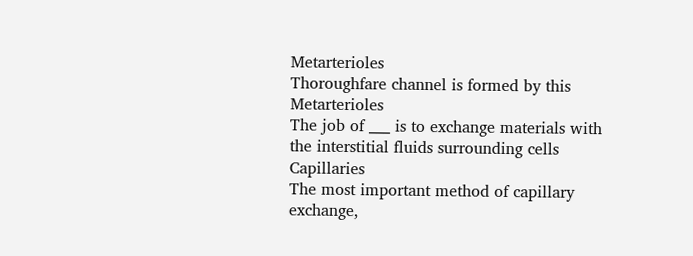Metarterioles
Thoroughfare channel is formed by this Metarterioles
The job of ___ is to exchange materials with the interstitial fluids surrounding cells Capillaries
The most important method of capillary exchange,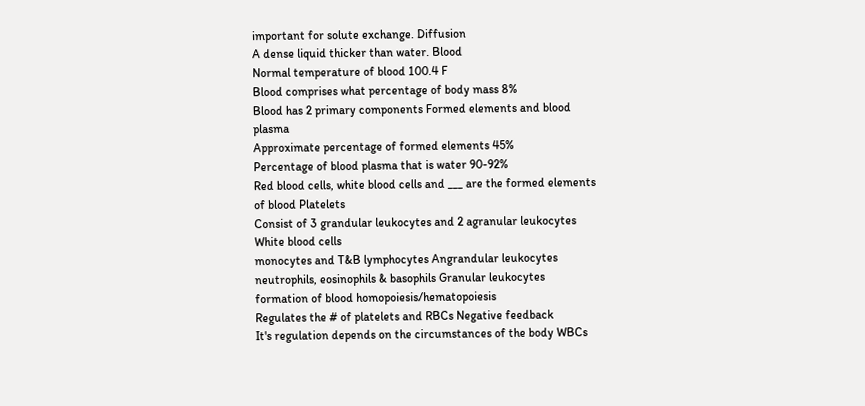important for solute exchange. Diffusion
A dense liquid thicker than water. Blood
Normal temperature of blood 100.4 F
Blood comprises what percentage of body mass 8%
Blood has 2 primary components Formed elements and blood plasma
Approximate percentage of formed elements 45%
Percentage of blood plasma that is water 90-92%
Red blood cells, white blood cells and ___ are the formed elements of blood Platelets
Consist of 3 grandular leukocytes and 2 agranular leukocytes White blood cells
monocytes and T&B lymphocytes Angrandular leukocytes
neutrophils, eosinophils & basophils Granular leukocytes
formation of blood homopoiesis/hematopoiesis
Regulates the # of platelets and RBCs Negative feedback
It's regulation depends on the circumstances of the body WBCs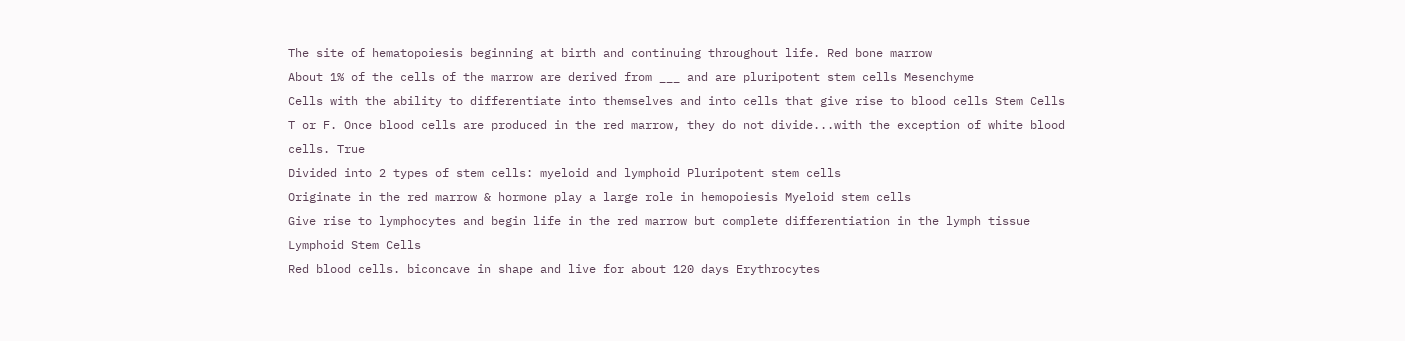The site of hematopoiesis beginning at birth and continuing throughout life. Red bone marrow
About 1% of the cells of the marrow are derived from ___ and are pluripotent stem cells Mesenchyme
Cells with the ability to differentiate into themselves and into cells that give rise to blood cells Stem Cells
T or F. Once blood cells are produced in the red marrow, they do not divide...with the exception of white blood cells. True
Divided into 2 types of stem cells: myeloid and lymphoid Pluripotent stem cells
Originate in the red marrow & hormone play a large role in hemopoiesis Myeloid stem cells
Give rise to lymphocytes and begin life in the red marrow but complete differentiation in the lymph tissue Lymphoid Stem Cells
Red blood cells. biconcave in shape and live for about 120 days Erythrocytes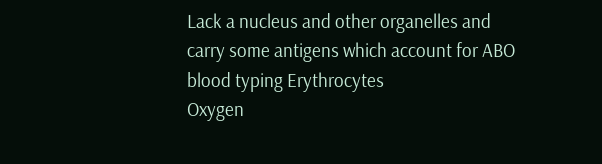Lack a nucleus and other organelles and carry some antigens which account for ABO blood typing Erythrocytes
Oxygen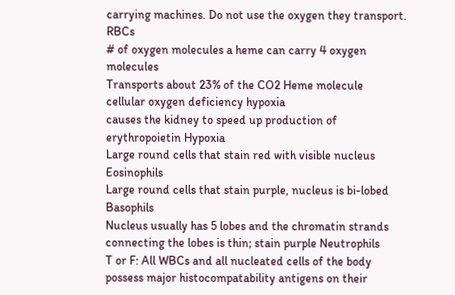carrying machines. Do not use the oxygen they transport. RBCs
# of oxygen molecules a heme can carry 4 oxygen molecules
Transports about 23% of the CO2 Heme molecule
cellular oxygen deficiency hypoxia
causes the kidney to speed up production of erythropoietin Hypoxia
Large round cells that stain red with visible nucleus Eosinophils
Large round cells that stain purple, nucleus is bi-lobed Basophils
Nucleus usually has 5 lobes and the chromatin strands connecting the lobes is thin; stain purple Neutrophils
T or F: All WBCs and all nucleated cells of the body possess major histocompatability antigens on their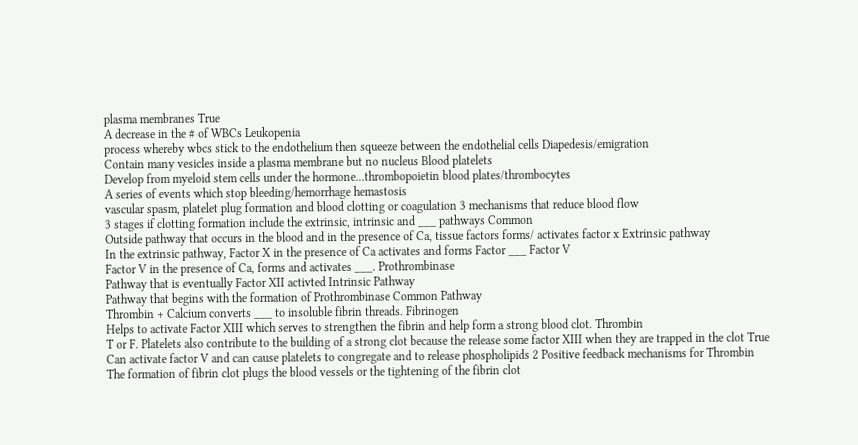plasma membranes True
A decrease in the # of WBCs Leukopenia
process whereby wbcs stick to the endothelium then squeeze between the endothelial cells Diapedesis/emigration
Contain many vesicles inside a plasma membrane but no nucleus Blood platelets
Develop from myeloid stem cells under the hormone...thrombopoietin blood plates/thrombocytes
A series of events which stop bleeding/hemorrhage hemastosis
vascular spasm, platelet plug formation and blood clotting or coagulation 3 mechanisms that reduce blood flow
3 stages if clotting formation include the extrinsic, intrinsic and ___ pathways Common
Outside pathway that occurs in the blood and in the presence of Ca, tissue factors forms/ activates factor x Extrinsic pathway
In the extrinsic pathway, Factor X in the presence of Ca activates and forms Factor ___ Factor V
Factor V in the presence of Ca, forms and activates ___. Prothrombinase
Pathway that is eventually Factor XII activted Intrinsic Pathway
Pathway that begins with the formation of Prothrombinase Common Pathway
Thrombin + Calcium converts ___ to insoluble fibrin threads. Fibrinogen
Helps to activate Factor XIII which serves to strengthen the fibrin and help form a strong blood clot. Thrombin
T or F. Platelets also contribute to the building of a strong clot because the release some factor XIII when they are trapped in the clot True
Can activate factor V and can cause platelets to congregate and to release phospholipids 2 Positive feedback mechanisms for Thrombin
The formation of fibrin clot plugs the blood vessels or the tightening of the fibrin clot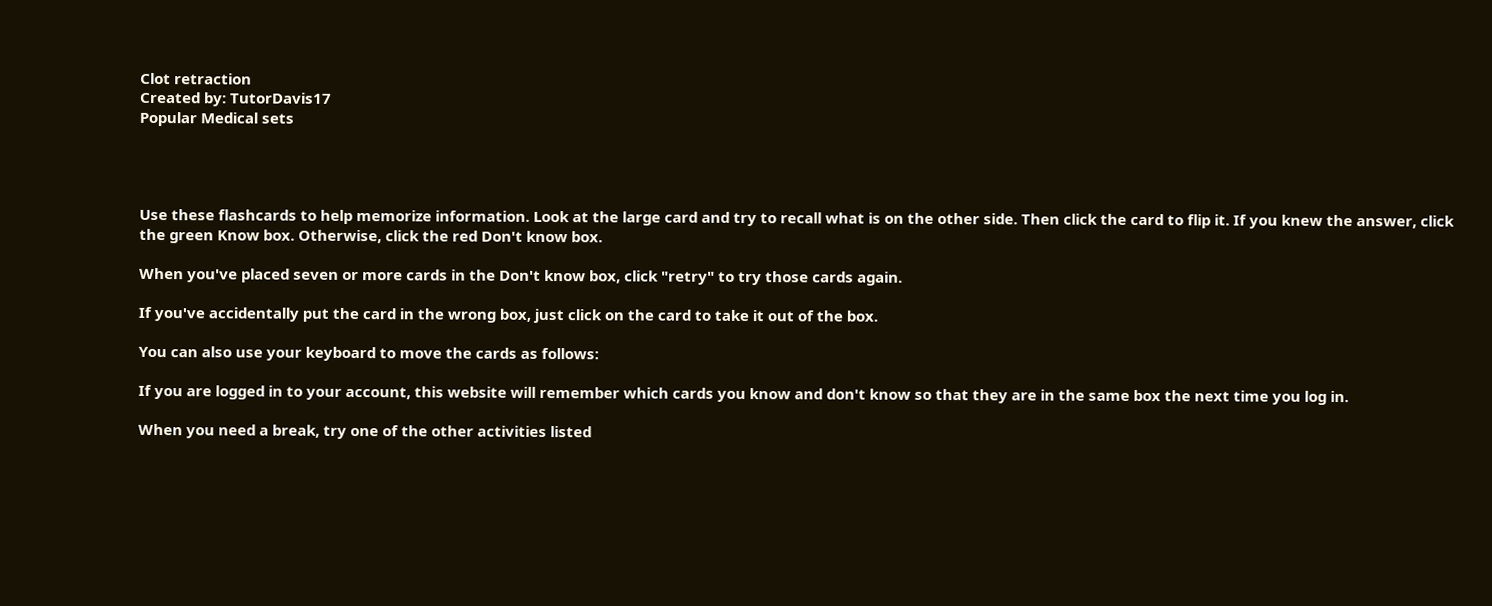Clot retraction
Created by: TutorDavis17
Popular Medical sets




Use these flashcards to help memorize information. Look at the large card and try to recall what is on the other side. Then click the card to flip it. If you knew the answer, click the green Know box. Otherwise, click the red Don't know box.

When you've placed seven or more cards in the Don't know box, click "retry" to try those cards again.

If you've accidentally put the card in the wrong box, just click on the card to take it out of the box.

You can also use your keyboard to move the cards as follows:

If you are logged in to your account, this website will remember which cards you know and don't know so that they are in the same box the next time you log in.

When you need a break, try one of the other activities listed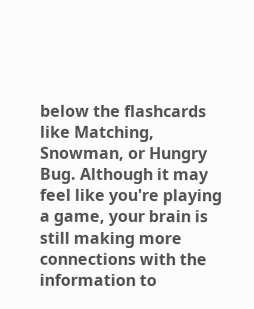below the flashcards like Matching, Snowman, or Hungry Bug. Although it may feel like you're playing a game, your brain is still making more connections with the information to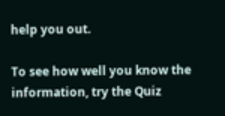help you out.

To see how well you know the information, try the Quiz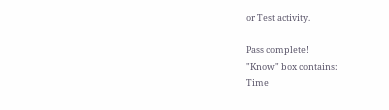or Test activity.

Pass complete!
"Know" box contains:
Time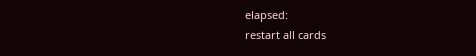elapsed:
restart all cards